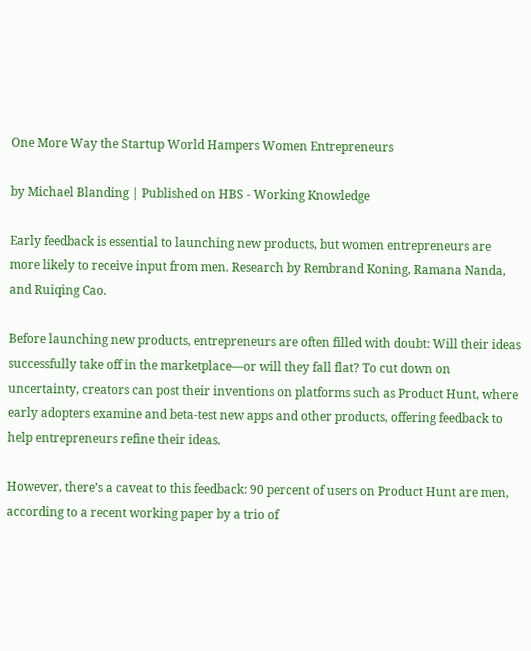One More Way the Startup World Hampers Women Entrepreneurs

by Michael Blanding | Published on HBS - Working Knowledge

Early feedback is essential to launching new products, but women entrepreneurs are more likely to receive input from men. Research by Rembrand Koning, Ramana Nanda, and Ruiqing Cao.

Before launching new products, entrepreneurs are often filled with doubt: Will their ideas successfully take off in the marketplace—or will they fall flat? To cut down on uncertainty, creators can post their inventions on platforms such as Product Hunt, where early adopters examine and beta-test new apps and other products, offering feedback to help entrepreneurs refine their ideas.

However, there’s a caveat to this feedback: 90 percent of users on Product Hunt are men, according to a recent working paper by a trio of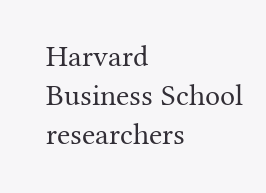Harvard Business School researchers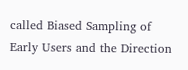called Biased Sampling of Early Users and the Direction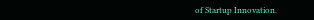of Startup Innovation.